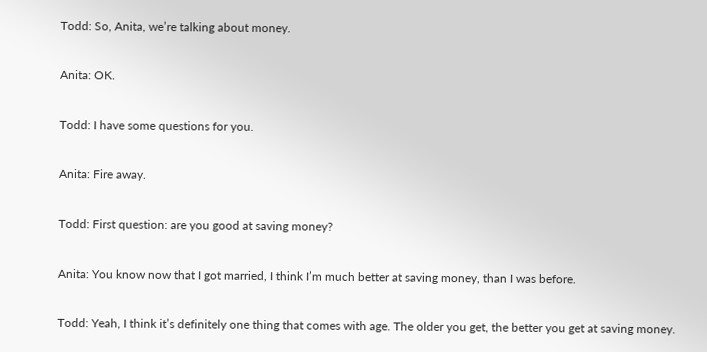Todd: So, Anita, we’re talking about money.

Anita: OK.

Todd: I have some questions for you.

Anita: Fire away.

Todd: First question: are you good at saving money?

Anita: You know now that I got married, I think I’m much better at saving money, than I was before.

Todd: Yeah, I think it’s definitely one thing that comes with age. The older you get, the better you get at saving money.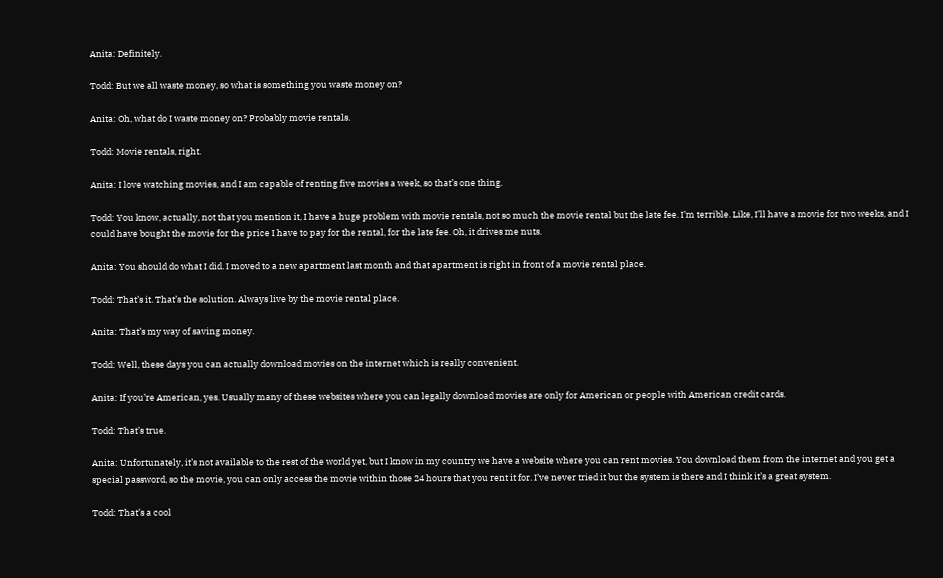Anita: Definitely.

Todd: But we all waste money, so what is something you waste money on?

Anita: Oh, what do I waste money on? Probably movie rentals.

Todd: Movie rentals, right.

Anita: I love watching movies, and I am capable of renting five movies a week, so that’s one thing.

Todd: You know, actually, not that you mention it, I have a huge problem with movie rentals, not so much the movie rental but the late fee. I’m terrible. Like, I’ll have a movie for two weeks, and I could have bought the movie for the price I have to pay for the rental, for the late fee. Oh, it drives me nuts.

Anita: You should do what I did. I moved to a new apartment last month and that apartment is right in front of a movie rental place.

Todd: That’s it. That’s the solution. Always live by the movie rental place.

Anita: That’s my way of saving money.

Todd: Well, these days you can actually download movies on the internet which is really convenient.

Anita: If you’re American, yes. Usually many of these websites where you can legally download movies are only for American or people with American credit cards.

Todd: That’s true.

Anita: Unfortunately, it’s not available to the rest of the world yet, but I know in my country we have a website where you can rent movies. You download them from the internet and you get a special password, so the movie, you can only access the movie within those 24 hours that you rent it for. I’ve never tried it but the system is there and I think it’s a great system.

Todd: That’s a cool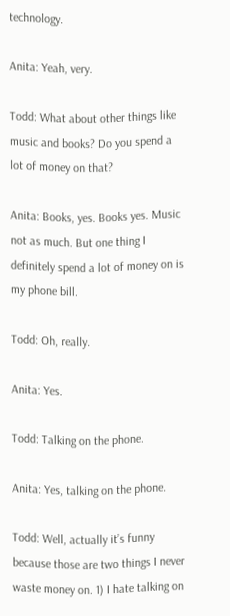technology.

Anita: Yeah, very.

Todd: What about other things like music and books? Do you spend a lot of money on that?

Anita: Books, yes. Books yes. Music not as much. But one thing I definitely spend a lot of money on is my phone bill.

Todd: Oh, really.

Anita: Yes.

Todd: Talking on the phone.

Anita: Yes, talking on the phone.

Todd: Well, actually it’s funny because those are two things I never waste money on. 1) I hate talking on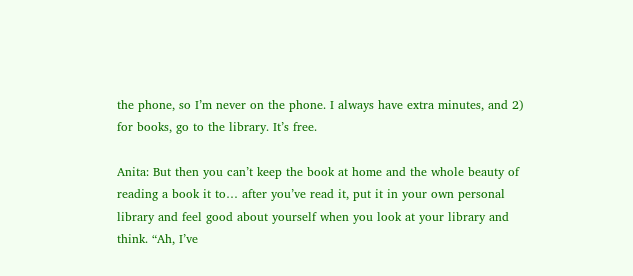the phone, so I’m never on the phone. I always have extra minutes, and 2) for books, go to the library. It’s free.

Anita: But then you can’t keep the book at home and the whole beauty of reading a book it to… after you’ve read it, put it in your own personal library and feel good about yourself when you look at your library and think. “Ah, I’ve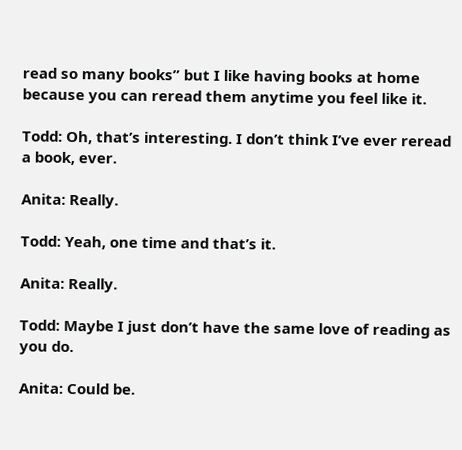read so many books” but I like having books at home because you can reread them anytime you feel like it.

Todd: Oh, that’s interesting. I don’t think I’ve ever reread a book, ever.

Anita: Really.

Todd: Yeah, one time and that’s it.

Anita: Really.

Todd: Maybe I just don’t have the same love of reading as you do.

Anita: Could be.